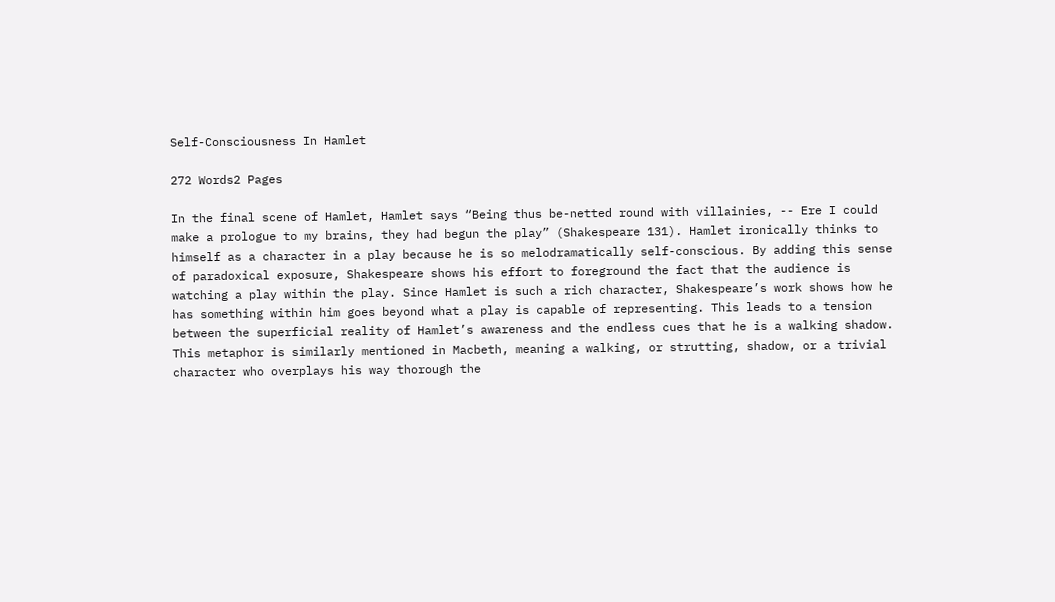Self-Consciousness In Hamlet

272 Words2 Pages

In the final scene of Hamlet, Hamlet says “Being thus be-netted round with villainies, -- Ere I could make a prologue to my brains, they had begun the play” (Shakespeare 131). Hamlet ironically thinks to himself as a character in a play because he is so melodramatically self-conscious. By adding this sense of paradoxical exposure, Shakespeare shows his effort to foreground the fact that the audience is watching a play within the play. Since Hamlet is such a rich character, Shakespeare’s work shows how he has something within him goes beyond what a play is capable of representing. This leads to a tension between the superficial reality of Hamlet’s awareness and the endless cues that he is a walking shadow. This metaphor is similarly mentioned in Macbeth, meaning a walking, or strutting, shadow, or a trivial character who overplays his way thorough the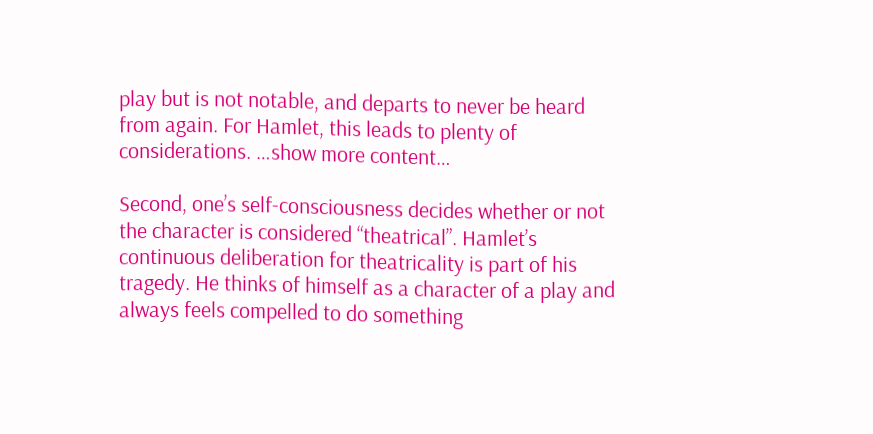play but is not notable, and departs to never be heard from again. For Hamlet, this leads to plenty of considerations. …show more content…

Second, one’s self-consciousness decides whether or not the character is considered “theatrical”. Hamlet’s continuous deliberation for theatricality is part of his tragedy. He thinks of himself as a character of a play and always feels compelled to do something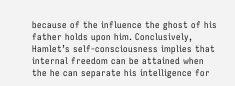because of the influence the ghost of his father holds upon him. Conclusively, Hamlet’s self-consciousness implies that internal freedom can be attained when the he can separate his intelligence for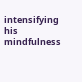intensifying his mindfulness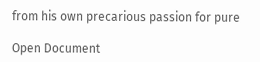from his own precarious passion for pure

Open Document